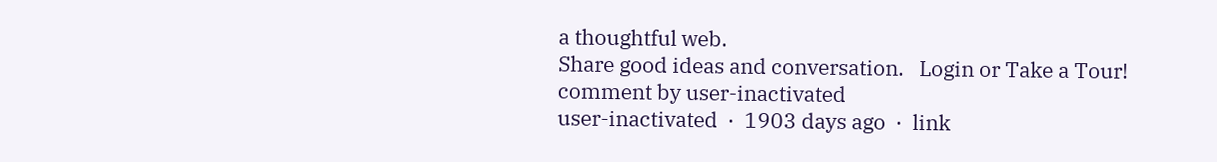a thoughtful web.
Share good ideas and conversation.   Login or Take a Tour!
comment by user-inactivated
user-inactivated  ·  1903 days ago  ·  link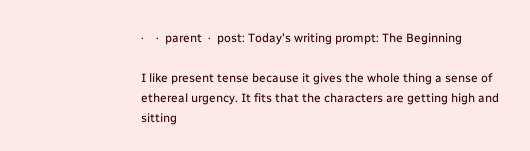·    ·  parent  ·  post: Today's writing prompt: The Beginning

I like present tense because it gives the whole thing a sense of ethereal urgency. It fits that the characters are getting high and sitting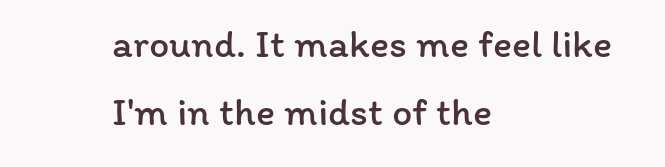around. It makes me feel like I'm in the midst of the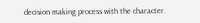decision making process with the character.